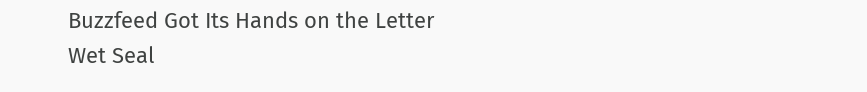Buzzfeed Got Its Hands on the Letter Wet Seal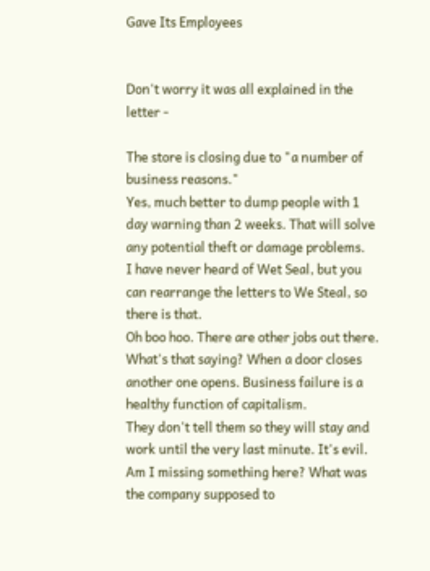Gave Its Employees


Don't worry it was all explained in the letter -

The store is closing due to "a number of business reasons."
Yes, much better to dump people with 1 day warning than 2 weeks. That will solve any potential theft or damage problems.
I have never heard of Wet Seal, but you can rearrange the letters to We Steal, so there is that.
Oh boo hoo. There are other jobs out there. What's that saying? When a door closes another one opens. Business failure is a healthy function of capitalism.
They don't tell them so they will stay and work until the very last minute. It's evil.
Am I missing something here? What was the company supposed to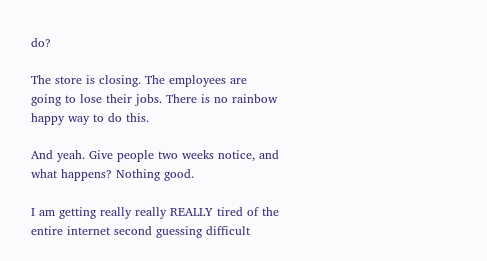do?

The store is closing. The employees are going to lose their jobs. There is no rainbow happy way to do this.

And yeah. Give people two weeks notice, and what happens? Nothing good.

I am getting really really REALLY tired of the entire internet second guessing difficult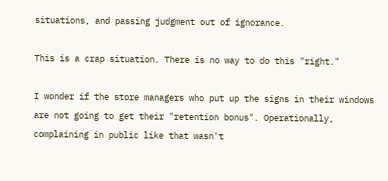situations, and passing judgment out of ignorance.

This is a crap situation. There is no way to do this "right."

I wonder if the store managers who put up the signs in their windows are not going to get their "retention bonus". Operationally, complaining in public like that wasn't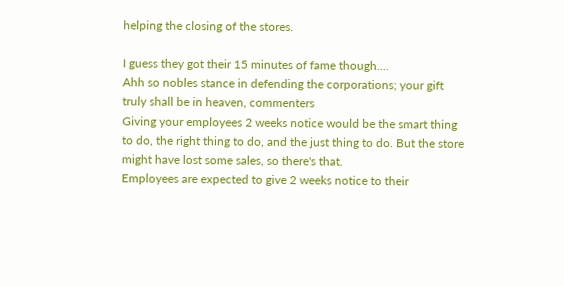helping the closing of the stores.

I guess they got their 15 minutes of fame though....
Ahh so nobles stance in defending the corporations; your gift truly shall be in heaven, commenters
Giving your employees 2 weeks notice would be the smart thing to do, the right thing to do, and the just thing to do. But the store might have lost some sales, so there's that.
Employees are expected to give 2 weeks notice to their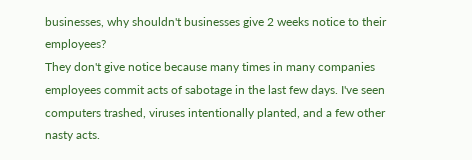businesses, why shouldn't businesses give 2 weeks notice to their employees?
They don't give notice because many times in many companies employees commit acts of sabotage in the last few days. I've seen computers trashed, viruses intentionally planted, and a few other nasty acts.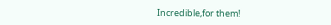Incredible,for them!